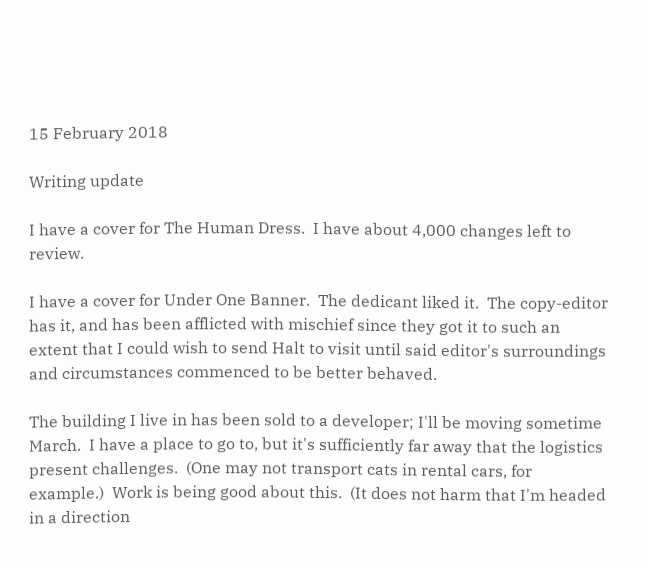15 February 2018

Writing update

I have a cover for The Human Dress.  I have about 4,000 changes left to review.

I have a cover for Under One Banner.  The dedicant liked it.  The copy-editor has it, and has been afflicted with mischief since they got it to such an extent that I could wish to send Halt to visit until said editor's surroundings and circumstances commenced to be better behaved.

The building I live in has been sold to a developer; I'll be moving sometime March.  I have a place to go to, but it's sufficiently far away that the logistics present challenges.  (One may not transport cats in rental cars, for example.)  Work is being good about this.  (It does not harm that I'm headed in a direction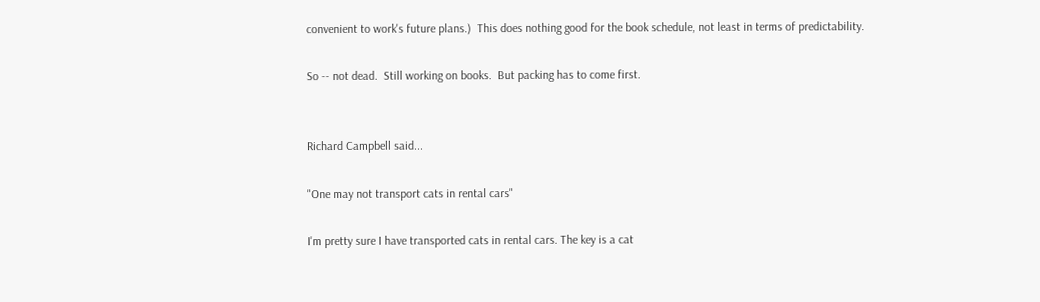convenient to work's future plans.)  This does nothing good for the book schedule, not least in terms of predictability.

So -- not dead.  Still working on books.  But packing has to come first.


Richard Campbell said...

"One may not transport cats in rental cars"

I'm pretty sure I have transported cats in rental cars. The key is a cat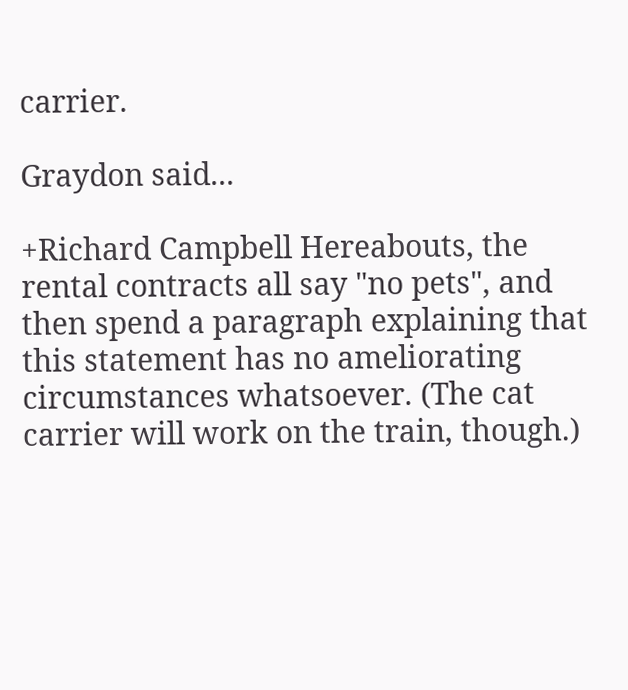carrier.

Graydon said...

+Richard Campbell Hereabouts, the rental contracts all say "no pets", and then spend a paragraph explaining that this statement has no ameliorating circumstances whatsoever. (The cat carrier will work on the train, though.)